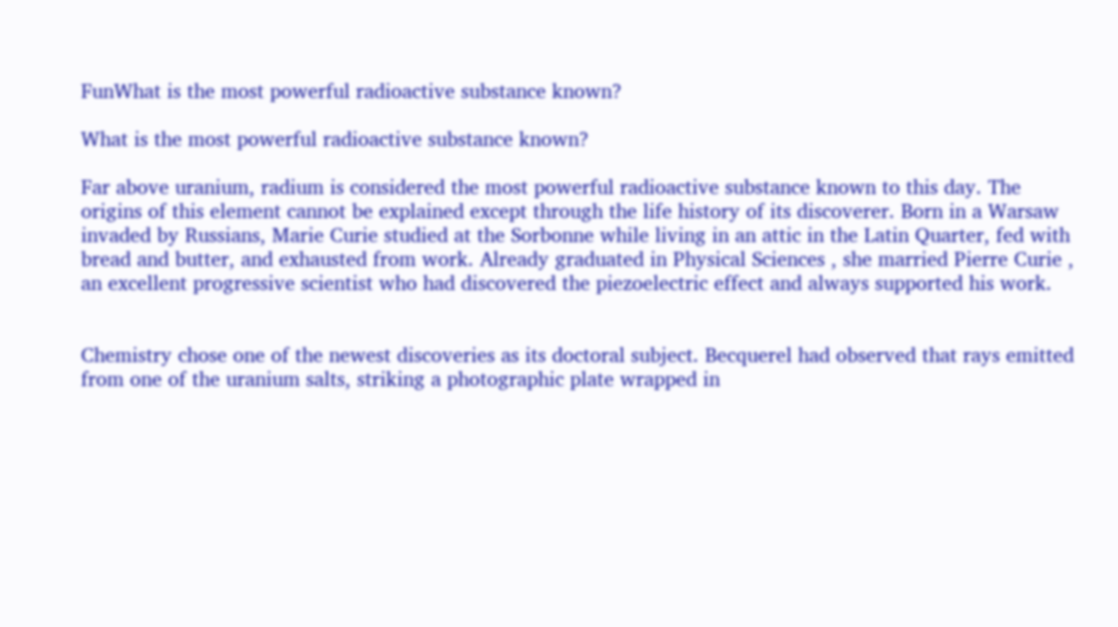FunWhat is the most powerful radioactive substance known?

What is the most powerful radioactive substance known?

Far above uranium, radium is considered the most powerful radioactive substance known to this day. The origins of this element cannot be explained except through the life history of its discoverer. Born in a Warsaw invaded by Russians, Marie Curie studied at the Sorbonne while living in an attic in the Latin Quarter, fed with bread and butter, and exhausted from work. Already graduated in Physical Sciences , she married Pierre Curie , an excellent progressive scientist who had discovered the piezoelectric effect and always supported his work.


Chemistry chose one of the newest discoveries as its doctoral subject. Becquerel had observed that rays emitted from one of the uranium salts, striking a photographic plate wrapped in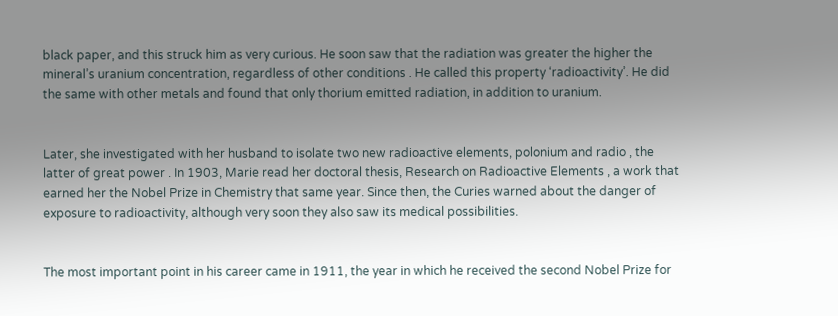black paper, and this struck him as very curious. He soon saw that the radiation was greater the higher the mineral’s uranium concentration, regardless of other conditions . He called this property ‘radioactivity’. He did the same with other metals and found that only thorium emitted radiation, in addition to uranium.


Later, she investigated with her husband to isolate two new radioactive elements, polonium and radio , the latter of great power . In 1903, Marie read her doctoral thesis, Research on Radioactive Elements , a work that earned her the Nobel Prize in Chemistry that same year. Since then, the Curies warned about the danger of exposure to radioactivity, although very soon they also saw its medical possibilities.


The most important point in his career came in 1911, the year in which he received the second Nobel Prize for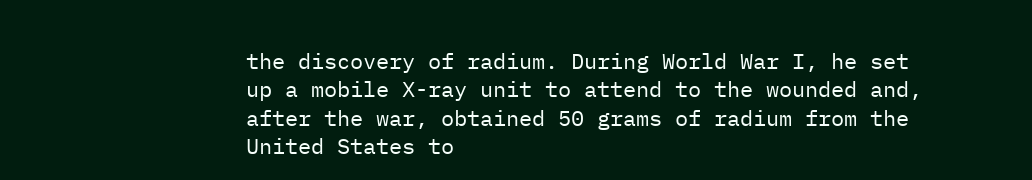the discovery of radium. During World War I, he set up a mobile X-ray unit to attend to the wounded and, after the war, obtained 50 grams of radium from the United States to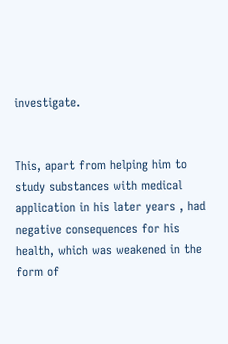investigate.


This, apart from helping him to study substances with medical application in his later years , had negative consequences for his health, which was weakened in the form of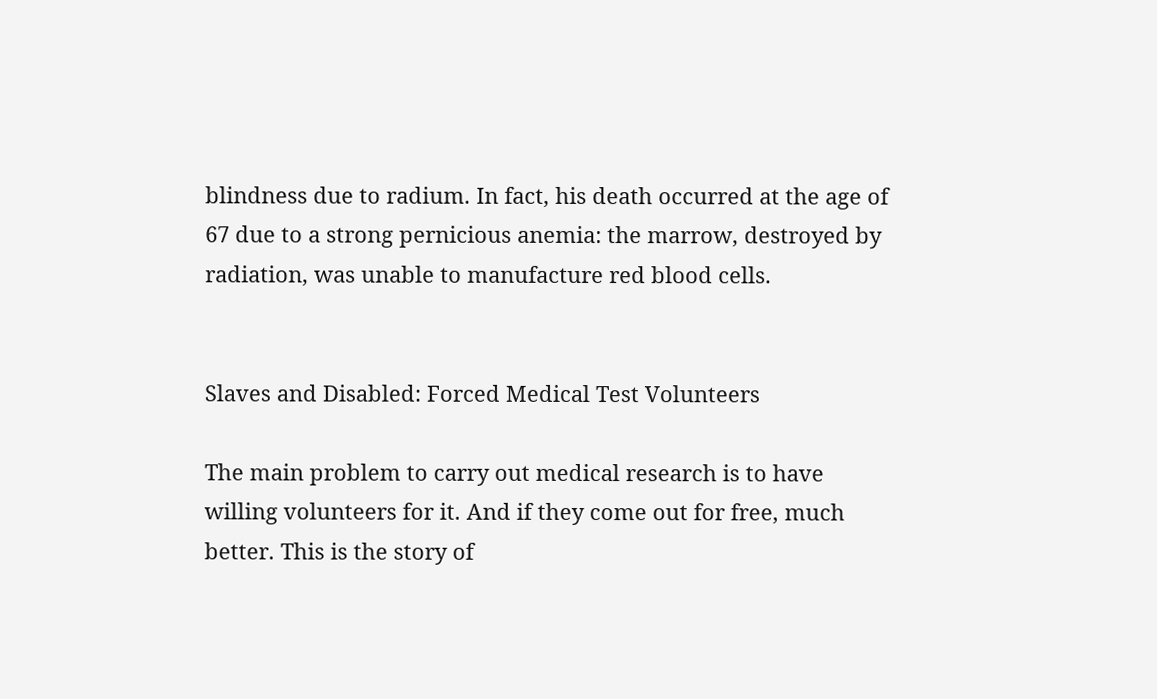blindness due to radium. In fact, his death occurred at the age of 67 due to a strong pernicious anemia: the marrow, destroyed by radiation, was unable to manufacture red blood cells.


Slaves and Disabled: Forced Medical Test Volunteers

The main problem to carry out medical research is to have willing volunteers for it. And if they come out for free, much better. This is the story of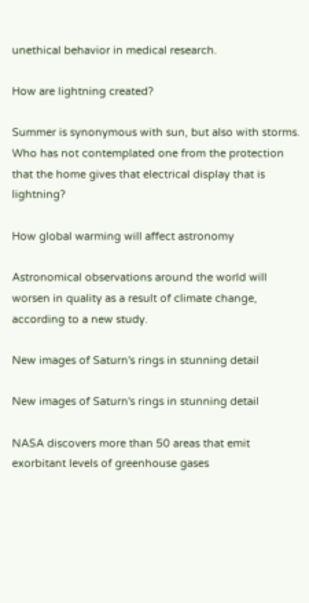unethical behavior in medical research.

How are lightning created?

Summer is synonymous with sun, but also with storms. Who has not contemplated one from the protection that the home gives that electrical display that is lightning?

How global warming will affect astronomy

Astronomical observations around the world will worsen in quality as a result of climate change, according to a new study.

New images of Saturn's rings in stunning detail

New images of Saturn's rings in stunning detail

NASA discovers more than 50 areas that emit exorbitant levels of greenhouse gases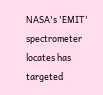NASA's 'EMIT' spectrometer locates has targeted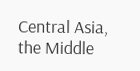Central Asia, the Middle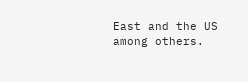East and the US among others.